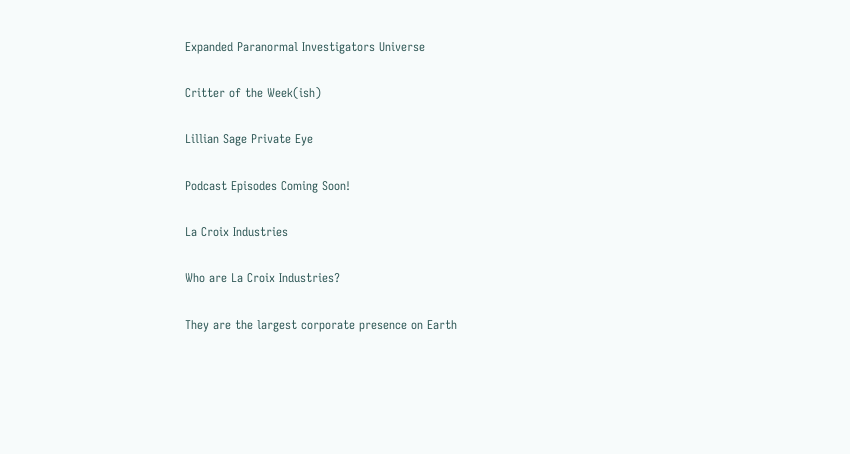Expanded Paranormal Investigators Universe

Critter of the Week(ish)

Lillian Sage Private Eye

Podcast Episodes Coming Soon!

La Croix Industries

Who are La Croix Industries?

They are the largest corporate presence on Earth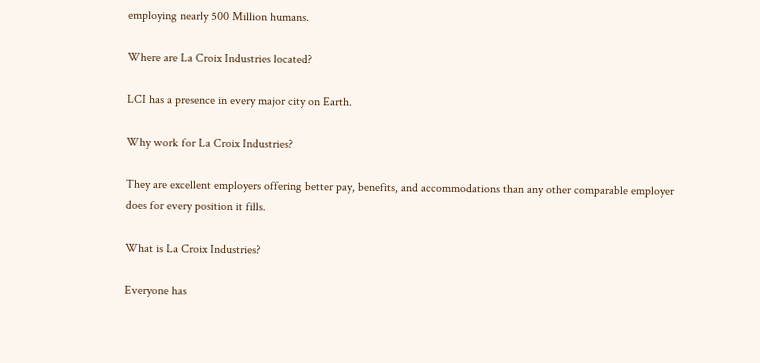employing nearly 500 Million humans.

Where are La Croix Industries located?

LCI has a presence in every major city on Earth.

Why work for La Croix Industries?

They are excellent employers offering better pay, benefits, and accommodations than any other comparable employer does for every position it fills.

What is La Croix Industries?

Everyone has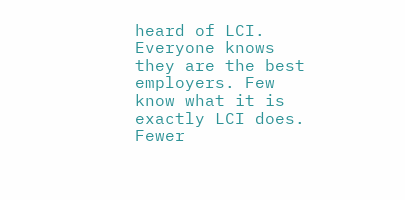heard of LCI. Everyone knows they are the best employers. Few know what it is exactly LCI does. Fewer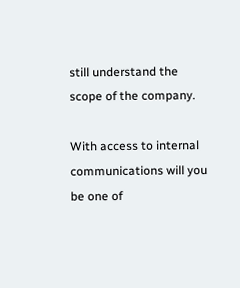still understand the scope of the company.

With access to internal communications will you be one of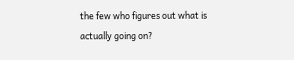the few who figures out what is actually going on?